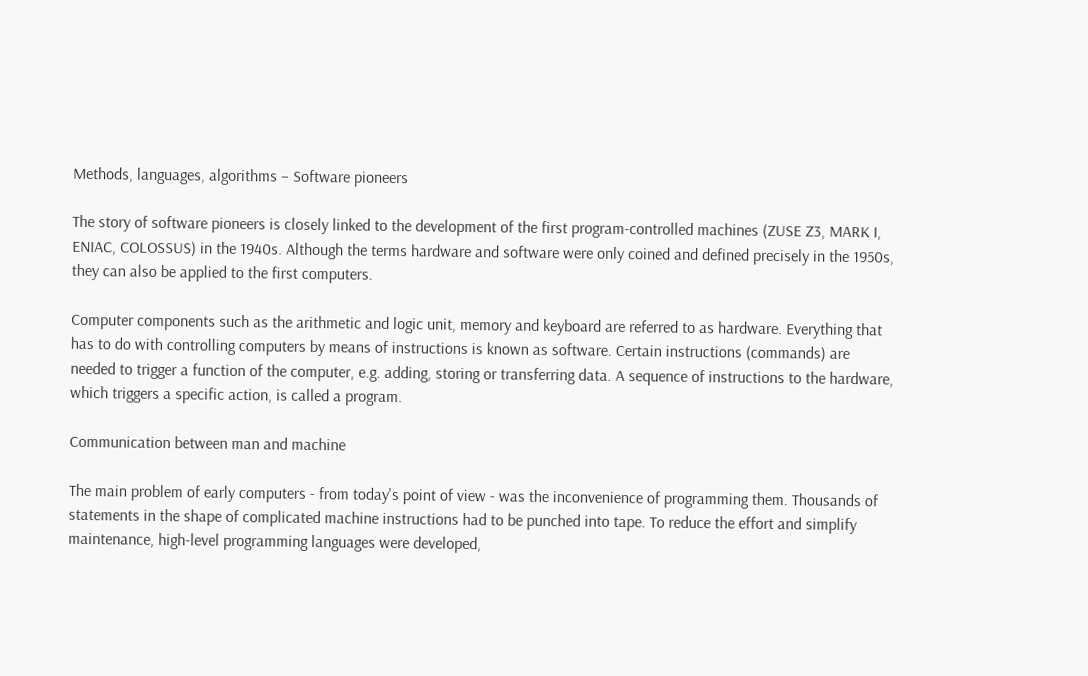Methods, languages, algorithms – Software pioneers

The story of software pioneers is closely linked to the development of the first program-controlled machines (ZUSE Z3, MARK I, ENIAC, COLOSSUS) in the 1940s. Although the terms hardware and software were only coined and defined precisely in the 1950s, they can also be applied to the first computers.

Computer components such as the arithmetic and logic unit, memory and keyboard are referred to as hardware. Everything that has to do with controlling computers by means of instructions is known as software. Certain instructions (commands) are needed to trigger a function of the computer, e.g. adding, storing or transferring data. A sequence of instructions to the hardware, which triggers a specific action, is called a program.

Communication between man and machine

The main problem of early computers - from today's point of view - was the inconvenience of programming them. Thousands of statements in the shape of complicated machine instructions had to be punched into tape. To reduce the effort and simplify maintenance, high-level programming languages were developed,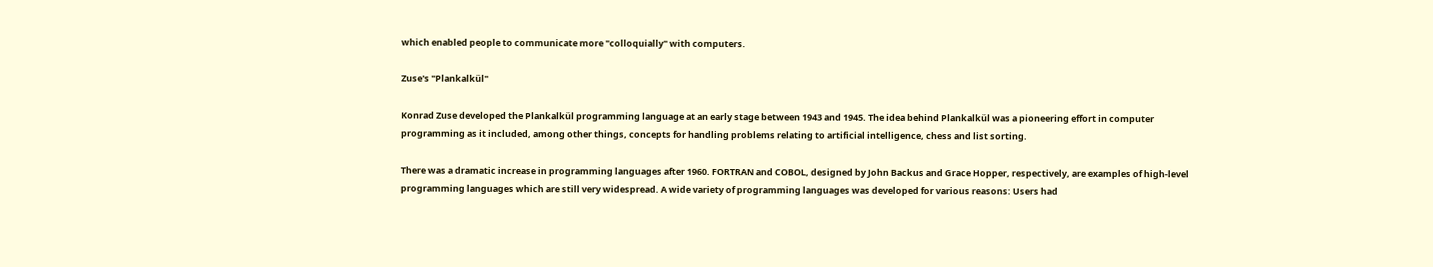which enabled people to communicate more "colloquially" with computers.

Zuse's "Plankalkül"

Konrad Zuse developed the Plankalkül programming language at an early stage between 1943 and 1945. The idea behind Plankalkül was a pioneering effort in computer programming as it included, among other things, concepts for handling problems relating to artificial intelligence, chess and list sorting.

There was a dramatic increase in programming languages after 1960. FORTRAN and COBOL, designed by John Backus and Grace Hopper, respectively, are examples of high-level programming languages which are still very widespread. A wide variety of programming languages was developed for various reasons: Users had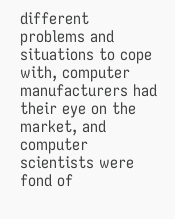different problems and situations to cope with, computer manufacturers had their eye on the market, and computer scientists were fond of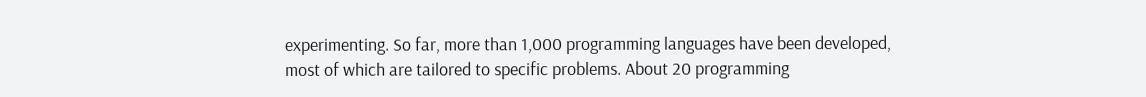experimenting. So far, more than 1,000 programming languages have been developed, most of which are tailored to specific problems. About 20 programming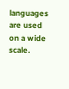languages are used on a wide scale.